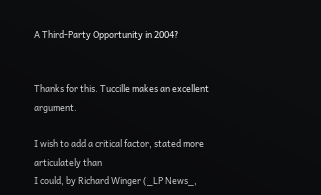A Third-Party Opportunity in 2004?


Thanks for this. Tuccille makes an excellent argument.

I wish to add a critical factor, stated more articulately than
I could, by Richard Winger (_LP News_,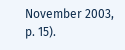November 2003,
p. 15).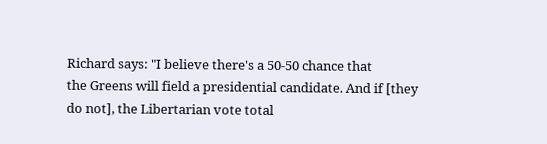Richard says: "I believe there's a 50-50 chance that
the Greens will field a presidential candidate. And if [they
do not], the Libertarian vote total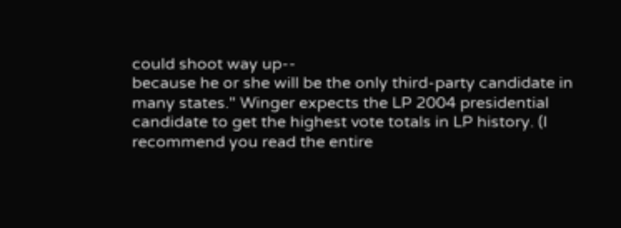could shoot way up--
because he or she will be the only third-party candidate in
many states." Winger expects the LP 2004 presidential
candidate to get the highest vote totals in LP history. (I
recommend you read the entire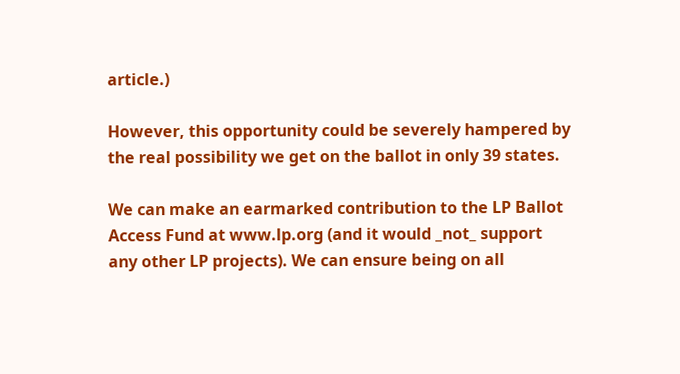article.)

However, this opportunity could be severely hampered by
the real possibility we get on the ballot in only 39 states.

We can make an earmarked contribution to the LP Ballot
Access Fund at www.lp.org (and it would _not_ support
any other LP projects). We can ensure being on all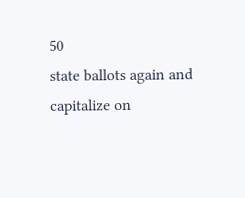50
state ballots again and capitalize on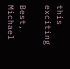this exciting

Best, Michael